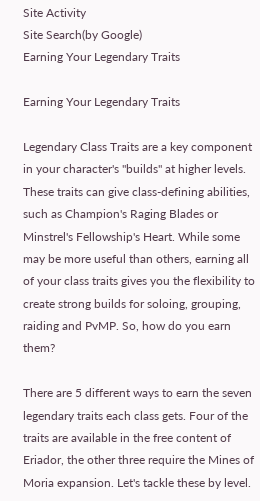Site Activity
Site Search(by Google)
Earning Your Legendary Traits

Earning Your Legendary Traits

Legendary Class Traits are a key component in your character's "builds" at higher levels. These traits can give class-defining abilities, such as Champion's Raging Blades or Minstrel's Fellowship's Heart. While some may be more useful than others, earning all of your class traits gives you the flexibility to create strong builds for soloing, grouping, raiding and PvMP. So, how do you earn them?

There are 5 different ways to earn the seven legendary traits each class gets. Four of the traits are available in the free content of Eriador, the other three require the Mines of Moria expansion. Let's tackle these by level.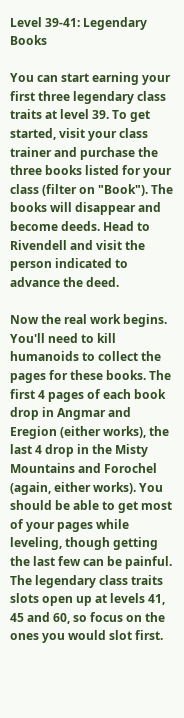Level 39-41: Legendary Books

You can start earning your first three legendary class traits at level 39. To get started, visit your class trainer and purchase the three books listed for your class (filter on "Book"). The books will disappear and become deeds. Head to Rivendell and visit the person indicated to advance the deed.

Now the real work begins. You'll need to kill humanoids to collect the pages for these books. The first 4 pages of each book drop in Angmar and Eregion (either works), the last 4 drop in the Misty Mountains and Forochel (again, either works). You should be able to get most of your pages while leveling, though getting the last few can be painful. The legendary class traits slots open up at levels 41, 45 and 60, so focus on the ones you would slot first.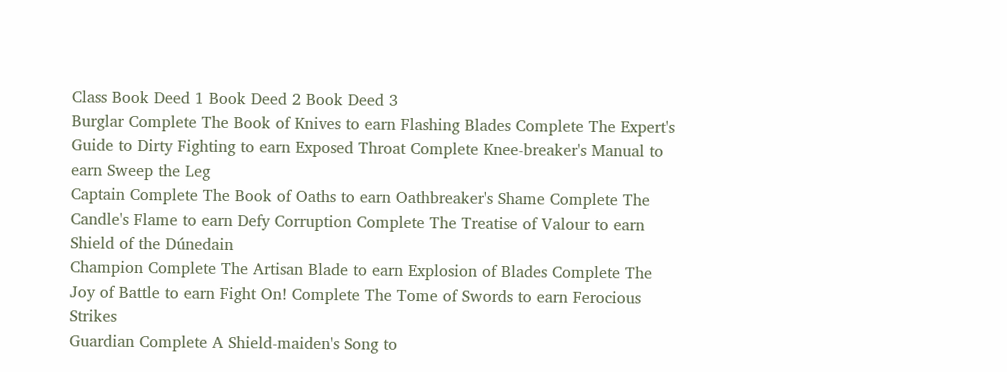Class Book Deed 1 Book Deed 2 Book Deed 3
Burglar Complete The Book of Knives to earn Flashing Blades Complete The Expert's Guide to Dirty Fighting to earn Exposed Throat Complete Knee-breaker's Manual to earn Sweep the Leg
Captain Complete The Book of Oaths to earn Oathbreaker's Shame Complete The Candle's Flame to earn Defy Corruption Complete The Treatise of Valour to earn Shield of the Dúnedain
Champion Complete The Artisan Blade to earn Explosion of Blades Complete The Joy of Battle to earn Fight On! Complete The Tome of Swords to earn Ferocious Strikes
Guardian Complete A Shield-maiden's Song to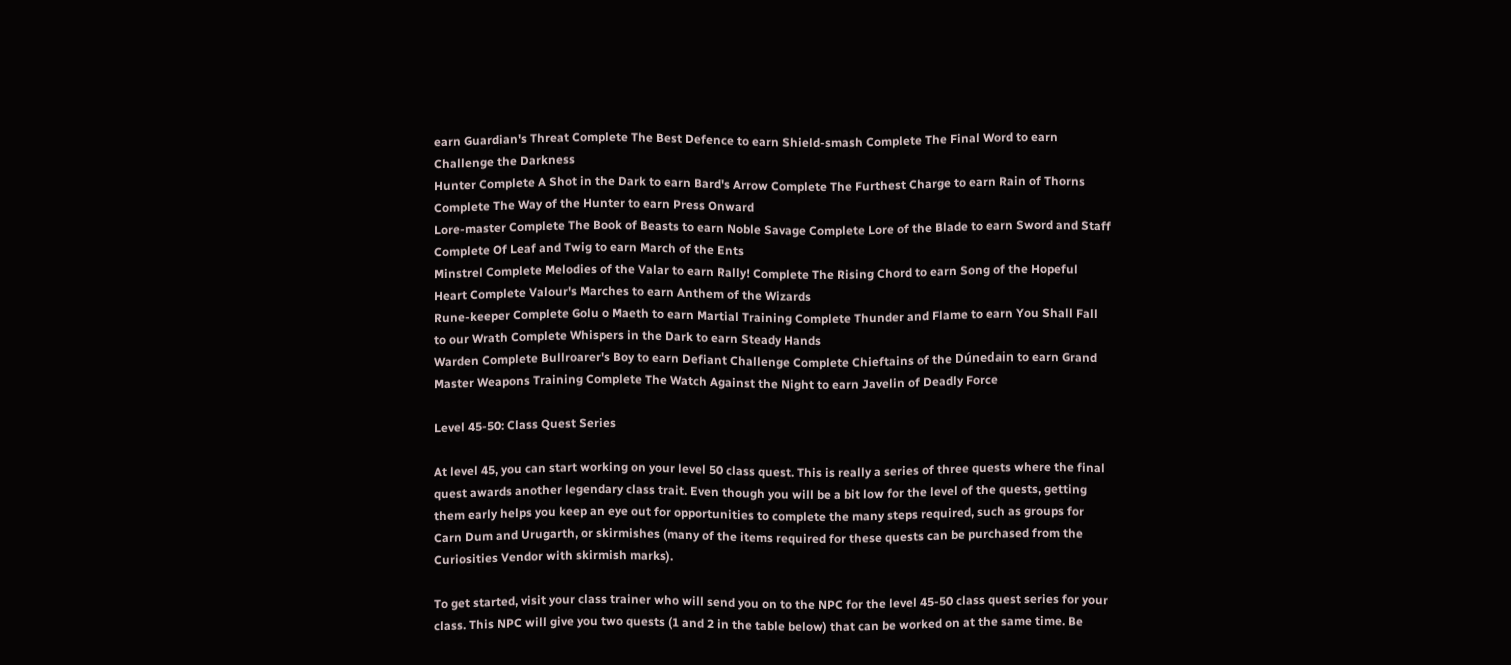earn Guardian's Threat Complete The Best Defence to earn Shield-smash Complete The Final Word to earn Challenge the Darkness
Hunter Complete A Shot in the Dark to earn Bard's Arrow Complete The Furthest Charge to earn Rain of Thorns Complete The Way of the Hunter to earn Press Onward
Lore-master Complete The Book of Beasts to earn Noble Savage Complete Lore of the Blade to earn Sword and Staff Complete Of Leaf and Twig to earn March of the Ents
Minstrel Complete Melodies of the Valar to earn Rally! Complete The Rising Chord to earn Song of the Hopeful Heart Complete Valour's Marches to earn Anthem of the Wizards
Rune-keeper Complete Golu o Maeth to earn Martial Training Complete Thunder and Flame to earn You Shall Fall to our Wrath Complete Whispers in the Dark to earn Steady Hands
Warden Complete Bullroarer's Boy to earn Defiant Challenge Complete Chieftains of the Dúnedain to earn Grand Master Weapons Training Complete The Watch Against the Night to earn Javelin of Deadly Force

Level 45-50: Class Quest Series

At level 45, you can start working on your level 50 class quest. This is really a series of three quests where the final quest awards another legendary class trait. Even though you will be a bit low for the level of the quests, getting them early helps you keep an eye out for opportunities to complete the many steps required, such as groups for Carn Dum and Urugarth, or skirmishes (many of the items required for these quests can be purchased from the Curiosities Vendor with skirmish marks).

To get started, visit your class trainer who will send you on to the NPC for the level 45-50 class quest series for your class. This NPC will give you two quests (1 and 2 in the table below) that can be worked on at the same time. Be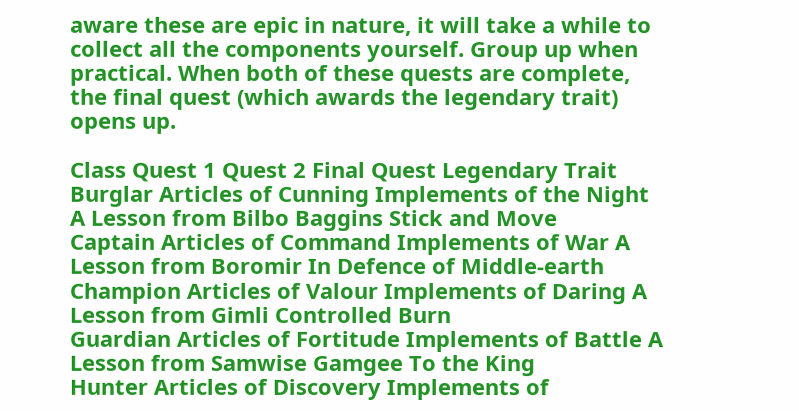aware these are epic in nature, it will take a while to collect all the components yourself. Group up when practical. When both of these quests are complete, the final quest (which awards the legendary trait) opens up.

Class Quest 1 Quest 2 Final Quest Legendary Trait
Burglar Articles of Cunning Implements of the Night A Lesson from Bilbo Baggins Stick and Move
Captain Articles of Command Implements of War A Lesson from Boromir In Defence of Middle-earth
Champion Articles of Valour Implements of Daring A Lesson from Gimli Controlled Burn
Guardian Articles of Fortitude Implements of Battle A Lesson from Samwise Gamgee To the King
Hunter Articles of Discovery Implements of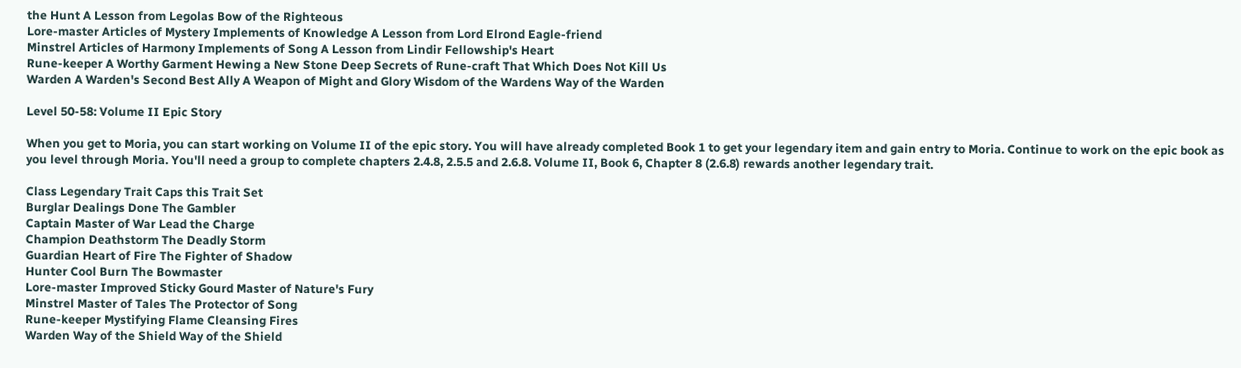the Hunt A Lesson from Legolas Bow of the Righteous
Lore-master Articles of Mystery Implements of Knowledge A Lesson from Lord Elrond Eagle-friend
Minstrel Articles of Harmony Implements of Song A Lesson from Lindir Fellowship's Heart
Rune-keeper A Worthy Garment Hewing a New Stone Deep Secrets of Rune-craft That Which Does Not Kill Us
Warden A Warden's Second Best Ally A Weapon of Might and Glory Wisdom of the Wardens Way of the Warden

Level 50-58: Volume II Epic Story

When you get to Moria, you can start working on Volume II of the epic story. You will have already completed Book 1 to get your legendary item and gain entry to Moria. Continue to work on the epic book as you level through Moria. You'll need a group to complete chapters 2.4.8, 2.5.5 and 2.6.8. Volume II, Book 6, Chapter 8 (2.6.8) rewards another legendary trait.

Class Legendary Trait Caps this Trait Set
Burglar Dealings Done The Gambler
Captain Master of War Lead the Charge
Champion Deathstorm The Deadly Storm
Guardian Heart of Fire The Fighter of Shadow
Hunter Cool Burn The Bowmaster
Lore-master Improved Sticky Gourd Master of Nature's Fury
Minstrel Master of Tales The Protector of Song
Rune-keeper Mystifying Flame Cleansing Fires
Warden Way of the Shield Way of the Shield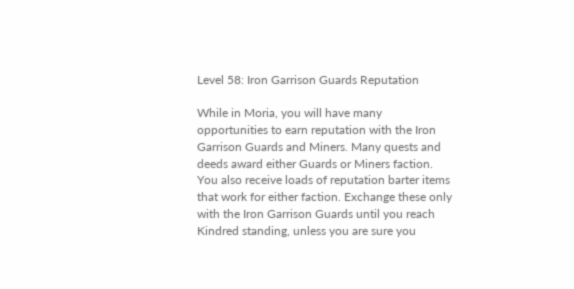Level 58: Iron Garrison Guards Reputation

While in Moria, you will have many opportunities to earn reputation with the Iron Garrison Guards and Miners. Many quests and deeds award either Guards or Miners faction. You also receive loads of reputation barter items that work for either faction. Exchange these only with the Iron Garrison Guards until you reach Kindred standing, unless you are sure you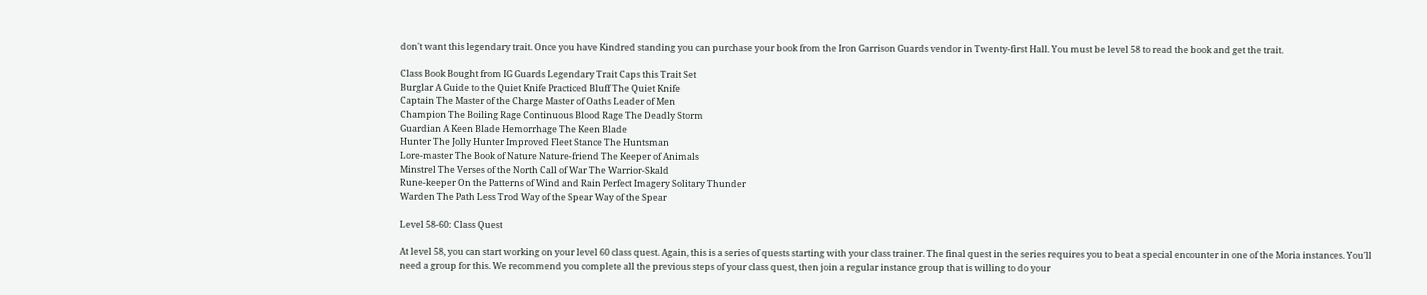don't want this legendary trait. Once you have Kindred standing you can purchase your book from the Iron Garrison Guards vendor in Twenty-first Hall. You must be level 58 to read the book and get the trait.

Class Book Bought from IG Guards Legendary Trait Caps this Trait Set
Burglar A Guide to the Quiet Knife Practiced Bluff The Quiet Knife
Captain The Master of the Charge Master of Oaths Leader of Men
Champion The Boiling Rage Continuous Blood Rage The Deadly Storm
Guardian A Keen Blade Hemorrhage The Keen Blade
Hunter The Jolly Hunter Improved Fleet Stance The Huntsman
Lore-master The Book of Nature Nature-friend The Keeper of Animals
Minstrel The Verses of the North Call of War The Warrior-Skald
Rune-keeper On the Patterns of Wind and Rain Perfect Imagery Solitary Thunder
Warden The Path Less Trod Way of the Spear Way of the Spear

Level 58-60: Class Quest

At level 58, you can start working on your level 60 class quest. Again, this is a series of quests starting with your class trainer. The final quest in the series requires you to beat a special encounter in one of the Moria instances. You'll need a group for this. We recommend you complete all the previous steps of your class quest, then join a regular instance group that is willing to do your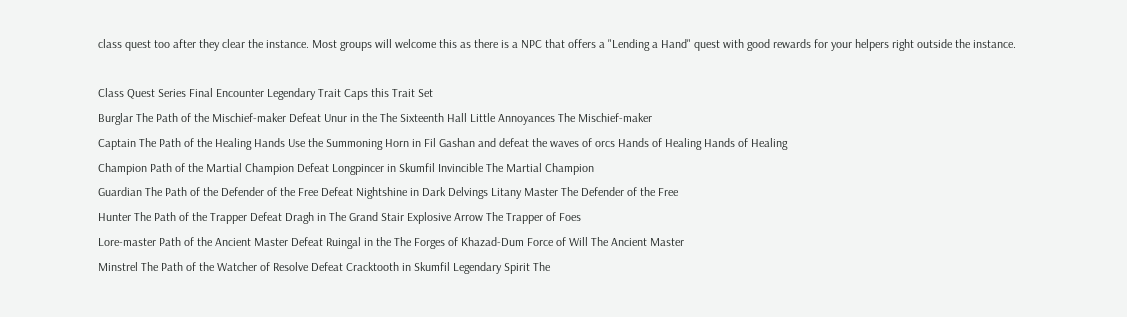class quest too after they clear the instance. Most groups will welcome this as there is a NPC that offers a "Lending a Hand" quest with good rewards for your helpers right outside the instance.

Class Quest Series Final Encounter Legendary Trait Caps this Trait Set
Burglar The Path of the Mischief-maker Defeat Unur in the The Sixteenth Hall Little Annoyances The Mischief-maker
Captain The Path of the Healing Hands Use the Summoning Horn in Fil Gashan and defeat the waves of orcs Hands of Healing Hands of Healing
Champion Path of the Martial Champion Defeat Longpincer in Skumfil Invincible The Martial Champion
Guardian The Path of the Defender of the Free Defeat Nightshine in Dark Delvings Litany Master The Defender of the Free
Hunter The Path of the Trapper Defeat Dragh in The Grand Stair Explosive Arrow The Trapper of Foes
Lore-master Path of the Ancient Master Defeat Ruingal in the The Forges of Khazad-Dum Force of Will The Ancient Master
Minstrel The Path of the Watcher of Resolve Defeat Cracktooth in Skumfil Legendary Spirit The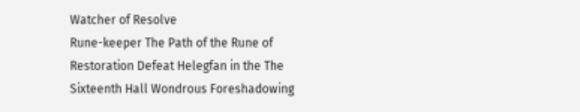Watcher of Resolve
Rune-keeper The Path of the Rune of Restoration Defeat Helegfan in the The Sixteenth Hall Wondrous Foreshadowing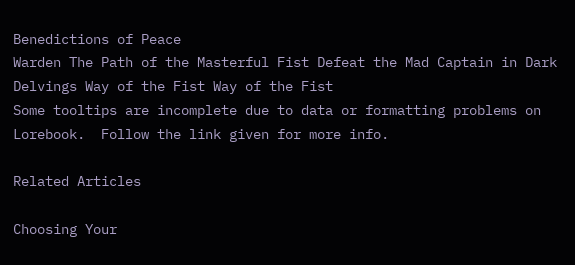Benedictions of Peace
Warden The Path of the Masterful Fist Defeat the Mad Captain in Dark Delvings Way of the Fist Way of the Fist
Some tooltips are incomplete due to data or formatting problems on Lorebook.  Follow the link given for more info.

Related Articles

Choosing Your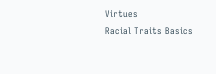Virtues
Racial Traits Basics